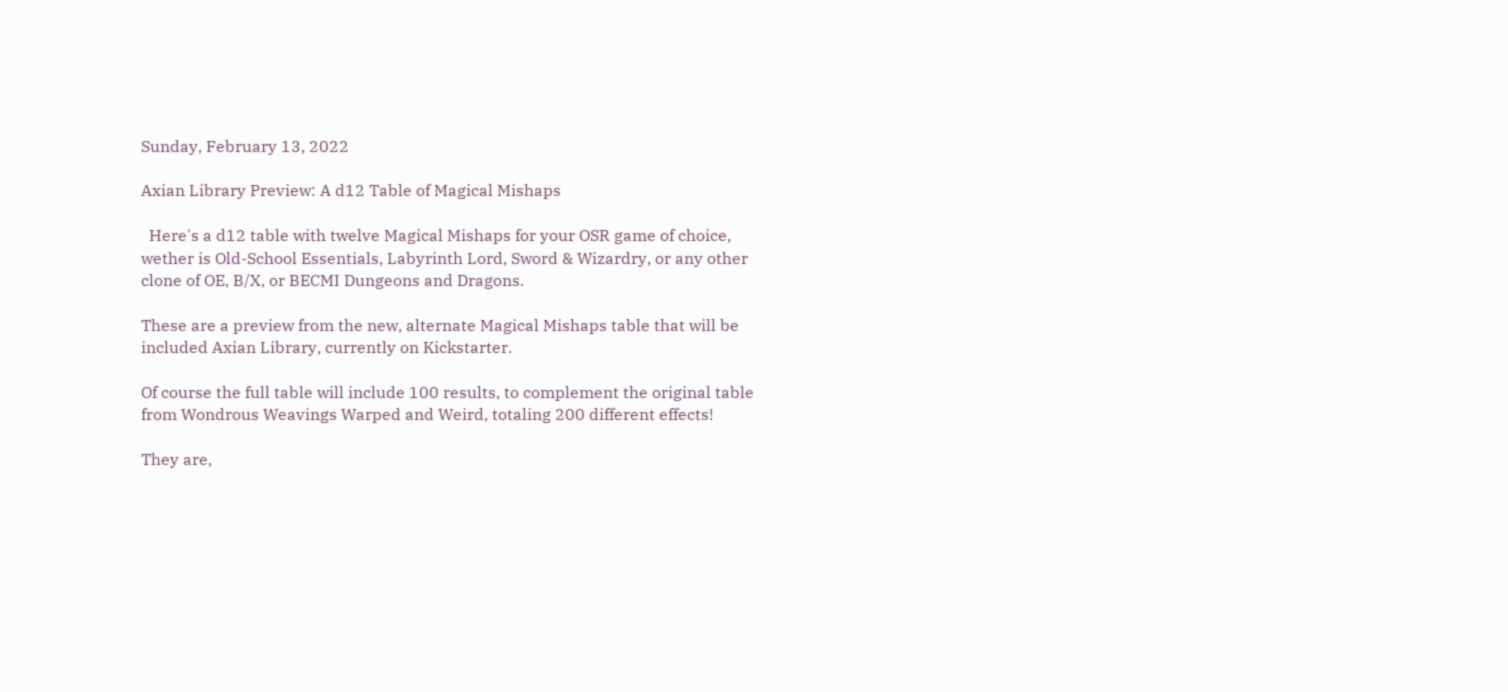Sunday, February 13, 2022

Axian Library Preview: A d12 Table of Magical Mishaps

  Here's a d12 table with twelve Magical Mishaps for your OSR game of choice, wether is Old-School Essentials, Labyrinth Lord, Sword & Wizardry, or any other clone of OE, B/X, or BECMI Dungeons and Dragons.

These are a preview from the new, alternate Magical Mishaps table that will be included Axian Library, currently on Kickstarter.

Of course the full table will include 100 results, to complement the original table from Wondrous Weavings Warped and Weird, totaling 200 different effects!

They are,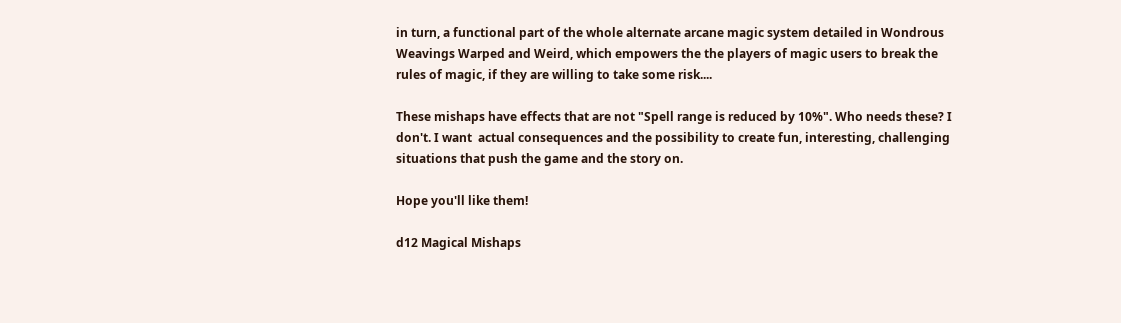in turn, a functional part of the whole alternate arcane magic system detailed in Wondrous Weavings Warped and Weird, which empowers the the players of magic users to break the rules of magic, if they are willing to take some risk....

These mishaps have effects that are not "Spell range is reduced by 10%". Who needs these? I don't. I want  actual consequences and the possibility to create fun, interesting, challenging situations that push the game and the story on.

Hope you'll like them!

d12 Magical Mishaps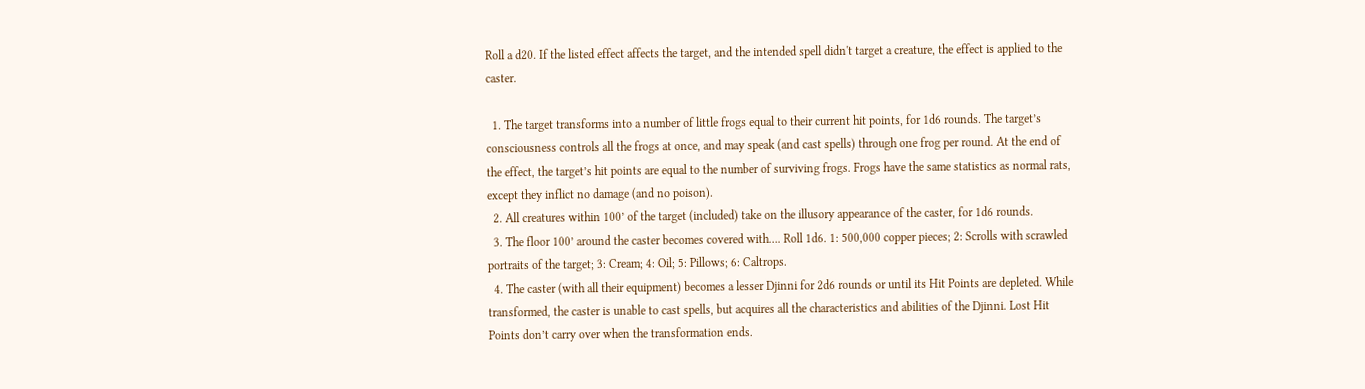Roll a d20. If the listed effect affects the target, and the intended spell didn't target a creature, the effect is applied to the caster.

  1. The target transforms into a number of little frogs equal to their current hit points, for 1d6 rounds. The target’s consciousness controls all the frogs at once, and may speak (and cast spells) through one frog per round. At the end of the effect, the target’s hit points are equal to the number of surviving frogs. Frogs have the same statistics as normal rats, except they inflict no damage (and no poison).
  2. All creatures within 100’ of the target (included) take on the illusory appearance of the caster, for 1d6 rounds.
  3. The floor 100’ around the caster becomes covered with…. Roll 1d6. 1: 500,000 copper pieces; 2: Scrolls with scrawled portraits of the target; 3: Cream; 4: Oil; 5: Pillows; 6: Caltrops.
  4. The caster (with all their equipment) becomes a lesser Djinni for 2d6 rounds or until its Hit Points are depleted. While transformed, the caster is unable to cast spells, but acquires all the characteristics and abilities of the Djinni. Lost Hit Points don’t carry over when the transformation ends.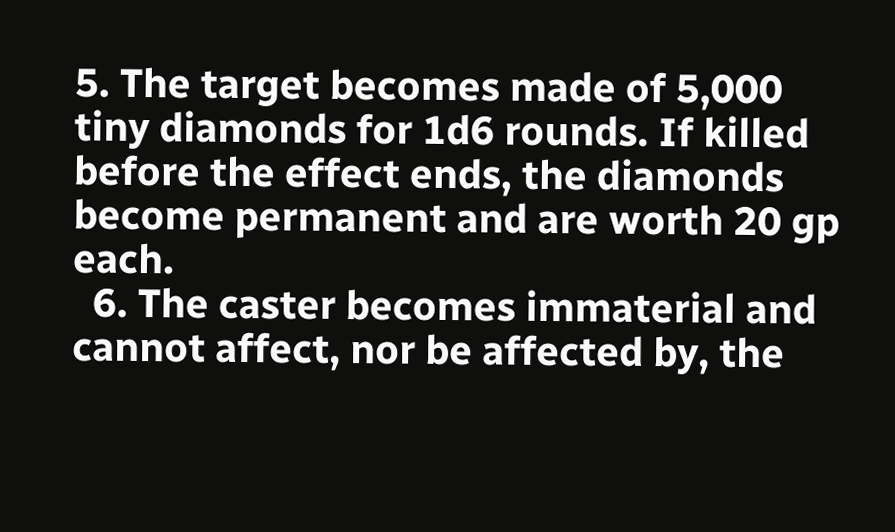5. The target becomes made of 5,000 tiny diamonds for 1d6 rounds. If killed before the effect ends, the diamonds become permanent and are worth 20 gp each.
  6. The caster becomes immaterial and cannot affect, nor be affected by, the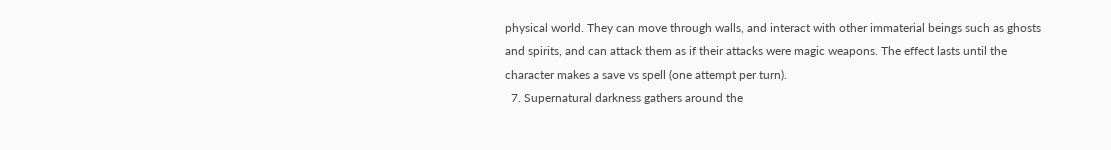physical world. They can move through walls, and interact with other immaterial beings such as ghosts and spirits, and can attack them as if their attacks were magic weapons. The effect lasts until the character makes a save vs spell (one attempt per turn).
  7. Supernatural darkness gathers around the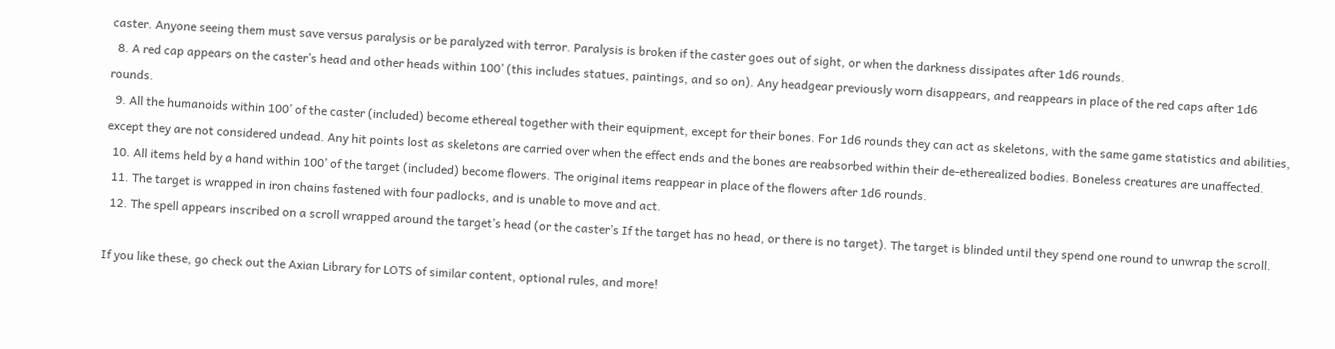caster. Anyone seeing them must save versus paralysis or be paralyzed with terror. Paralysis is broken if the caster goes out of sight, or when the darkness dissipates after 1d6 rounds.
  8. A red cap appears on the caster’s head and other heads within 100’ (this includes statues, paintings, and so on). Any headgear previously worn disappears, and reappears in place of the red caps after 1d6 rounds.
  9. All the humanoids within 100’ of the caster (included) become ethereal together with their equipment, except for their bones. For 1d6 rounds they can act as skeletons, with the same game statistics and abilities, except they are not considered undead. Any hit points lost as skeletons are carried over when the effect ends and the bones are reabsorbed within their de-etherealized bodies. Boneless creatures are unaffected.
  10. All items held by a hand within 100’ of the target (included) become flowers. The original items reappear in place of the flowers after 1d6 rounds.
  11. The target is wrapped in iron chains fastened with four padlocks, and is unable to move and act.
  12. The spell appears inscribed on a scroll wrapped around the target’s head (or the caster’s If the target has no head, or there is no target). The target is blinded until they spend one round to unwrap the scroll.

If you like these, go check out the Axian Library for LOTS of similar content, optional rules, and more!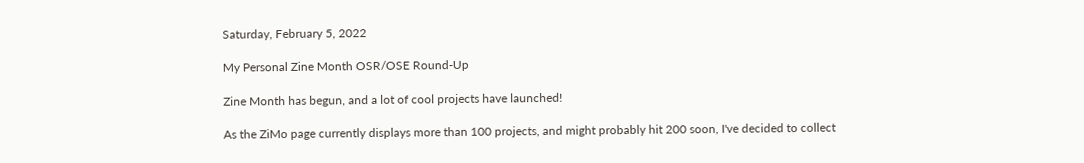Saturday, February 5, 2022

My Personal Zine Month OSR/OSE Round-Up

Zine Month has begun, and a lot of cool projects have launched!

As the ZiMo page currently displays more than 100 projects, and might probably hit 200 soon, I've decided to collect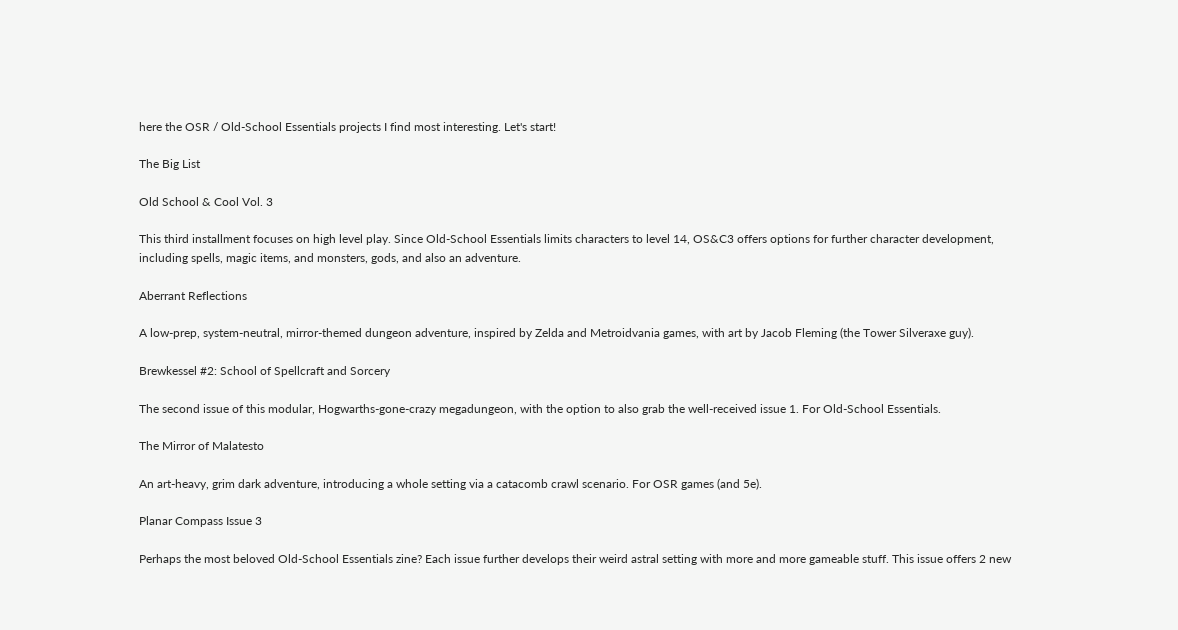here the OSR / Old-School Essentials projects I find most interesting. Let's start!

The Big List

Old School & Cool Vol. 3

This third installment focuses on high level play. Since Old-School Essentials limits characters to level 14, OS&C3 offers options for further character development, including spells, magic items, and monsters, gods, and also an adventure.

Aberrant Reflections

A low-prep, system-neutral, mirror-themed dungeon adventure, inspired by Zelda and Metroidvania games, with art by Jacob Fleming (the Tower Silveraxe guy).

Brewkessel #2: School of Spellcraft and Sorcery

The second issue of this modular, Hogwarths-gone-crazy megadungeon, with the option to also grab the well-received issue 1. For Old-School Essentials.

The Mirror of Malatesto

An art-heavy, grim dark adventure, introducing a whole setting via a catacomb crawl scenario. For OSR games (and 5e).

Planar Compass Issue 3

Perhaps the most beloved Old-School Essentials zine? Each issue further develops their weird astral setting with more and more gameable stuff. This issue offers 2 new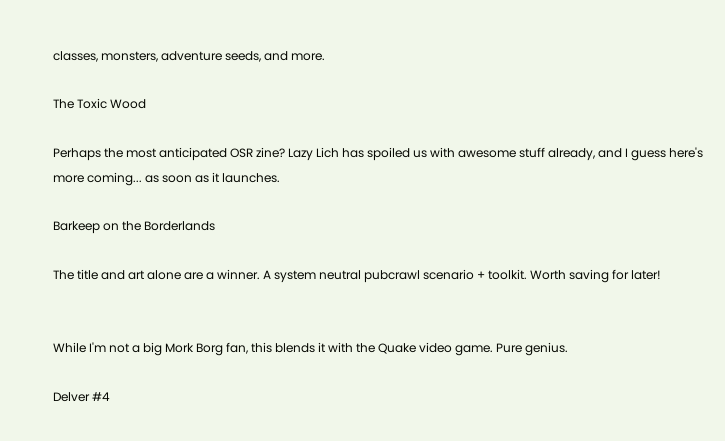classes, monsters, adventure seeds, and more.

The Toxic Wood

Perhaps the most anticipated OSR zine? Lazy Lich has spoiled us with awesome stuff already, and I guess here's more coming... as soon as it launches.

Barkeep on the Borderlands

The title and art alone are a winner. A system neutral pubcrawl scenario + toolkit. Worth saving for later!


While I'm not a big Mork Borg fan, this blends it with the Quake video game. Pure genius.

Delver #4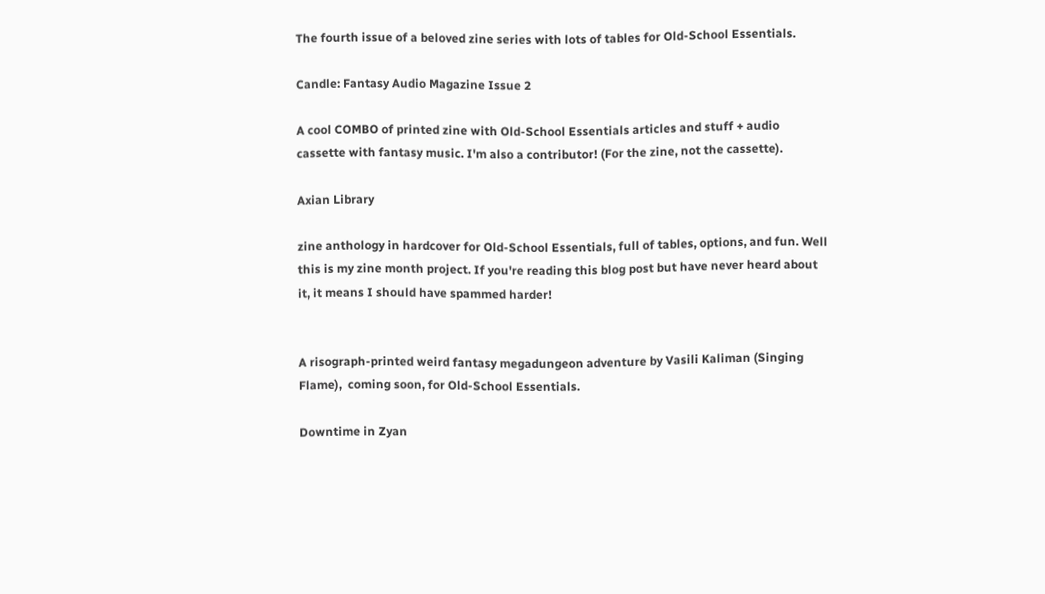The fourth issue of a beloved zine series with lots of tables for Old-School Essentials.

Candle: Fantasy Audio Magazine Issue 2

A cool COMBO of printed zine with Old-School Essentials articles and stuff + audio cassette with fantasy music. I'm also a contributor! (For the zine, not the cassette).

Axian Library

zine anthology in hardcover for Old-School Essentials, full of tables, options, and fun. Well this is my zine month project. If you're reading this blog post but have never heard about it, it means I should have spammed harder!


A risograph-printed weird fantasy megadungeon adventure by Vasili Kaliman (Singing Flame),  coming soon, for Old-School Essentials.

Downtime in Zyan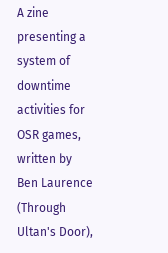A zine presenting a system of downtime activities for OSR games, written by Ben Laurence (Through Ultan's Door),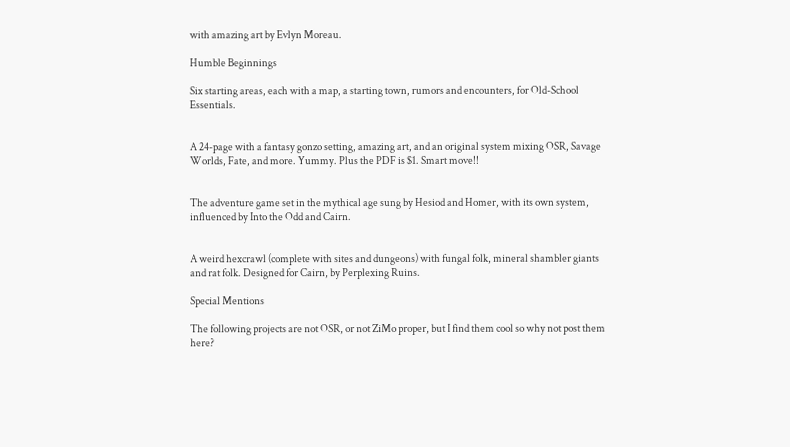with amazing art by Evlyn Moreau.

Humble Beginnings

Six starting areas, each with a map, a starting town, rumors and encounters, for Old-School Essentials.


A 24-page with a fantasy gonzo setting, amazing art, and an original system mixing OSR, Savage Worlds, Fate, and more. Yummy. Plus the PDF is $1. Smart move!!


The adventure game set in the mythical age sung by Hesiod and Homer, with its own system, influenced by Into the Odd and Cairn.


A weird hexcrawl (complete with sites and dungeons) with fungal folk, mineral shambler giants and rat folk. Designed for Cairn, by Perplexing Ruins.

Special Mentions

The following projects are not OSR, or not ZiMo proper, but I find them cool so why not post them here?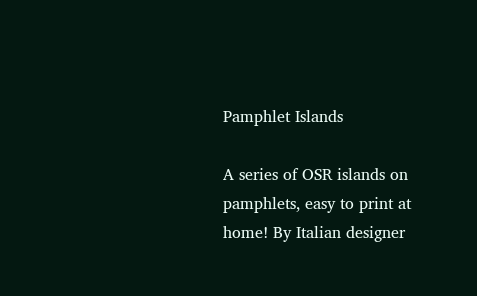Pamphlet Islands

A series of OSR islands on pamphlets, easy to print at home! By Italian designer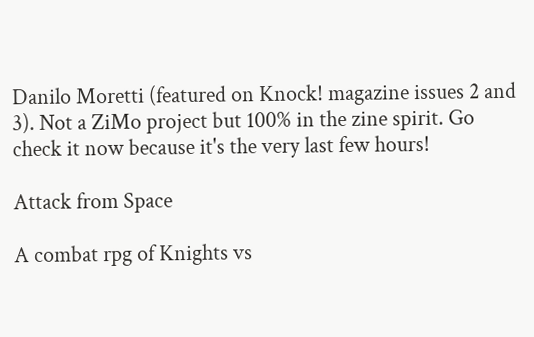Danilo Moretti (featured on Knock! magazine issues 2 and 3). Not a ZiMo project but 100% in the zine spirit. Go check it now because it's the very last few hours!

Attack from Space

A combat rpg of Knights vs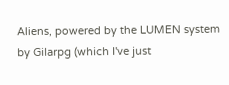Aliens, powered by the LUMEN system by Gilarpg (which I've just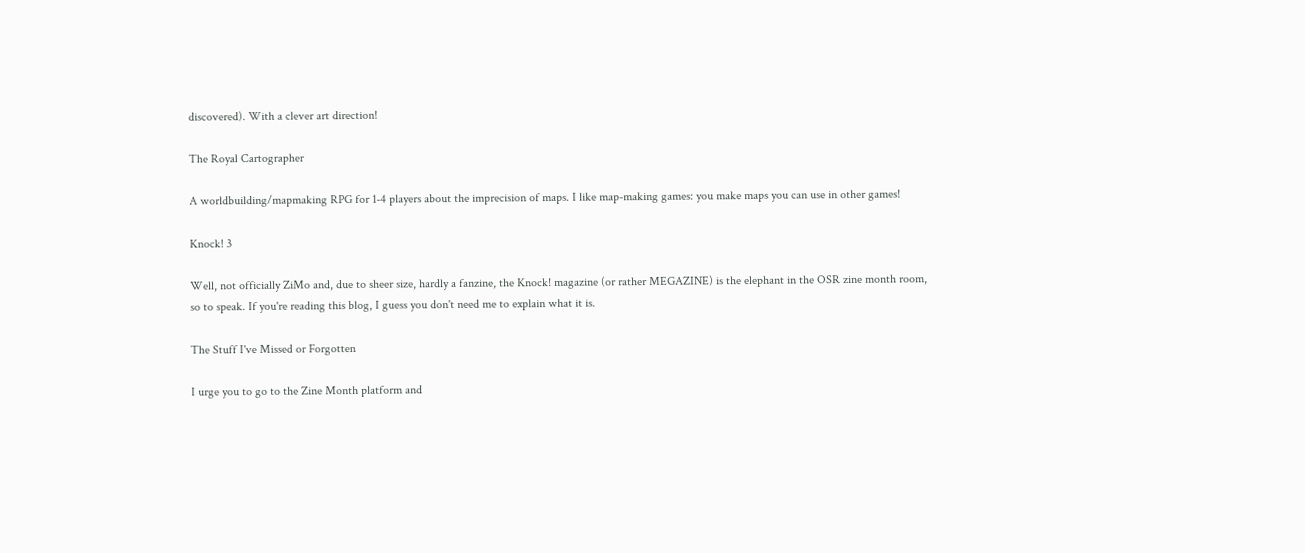discovered). With a clever art direction!

The Royal Cartographer

A worldbuilding/mapmaking RPG for 1-4 players about the imprecision of maps. I like map-making games: you make maps you can use in other games!

Knock! 3

Well, not officially ZiMo and, due to sheer size, hardly a fanzine, the Knock! magazine (or rather MEGAZINE) is the elephant in the OSR zine month room, so to speak. If you're reading this blog, I guess you don't need me to explain what it is.

The Stuff I've Missed or Forgotten

I urge you to go to the Zine Month platform and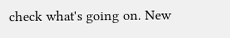check what's going on. New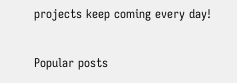projects keep coming every day!

Popular posts